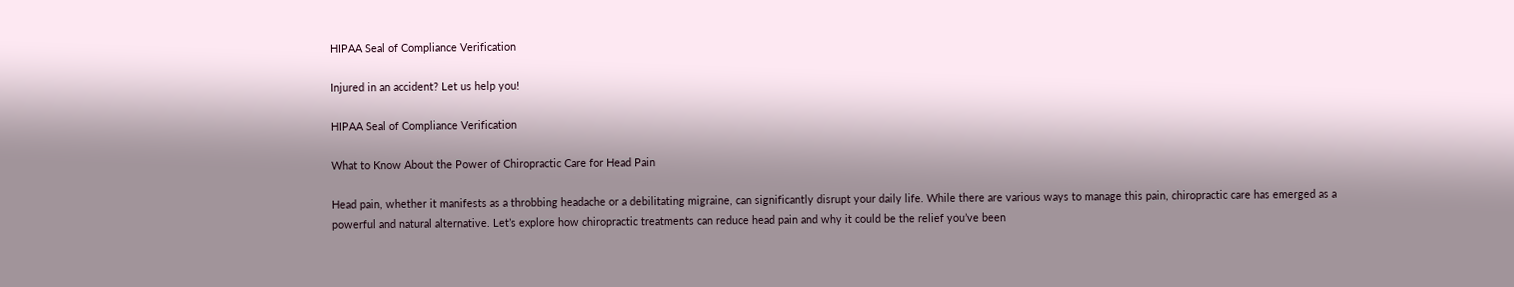HIPAA Seal of Compliance Verification

Injured in an accident? Let us help you!

HIPAA Seal of Compliance Verification

What to Know About the Power of Chiropractic Care for Head Pain

Head pain, whether it manifests as a throbbing headache or a debilitating migraine, can significantly disrupt your daily life. While there are various ways to manage this pain, chiropractic care has emerged as a powerful and natural alternative. Let’s explore how chiropractic treatments can reduce head pain and why it could be the relief you’ve been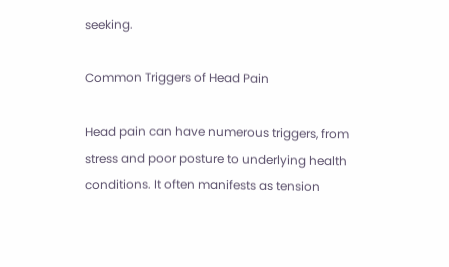seeking.

Common Triggers of Head Pain

Head pain can have numerous triggers, from stress and poor posture to underlying health conditions. It often manifests as tension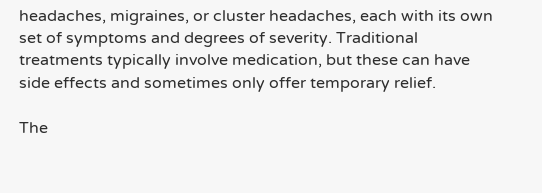headaches, migraines, or cluster headaches, each with its own set of symptoms and degrees of severity. Traditional treatments typically involve medication, but these can have side effects and sometimes only offer temporary relief.

The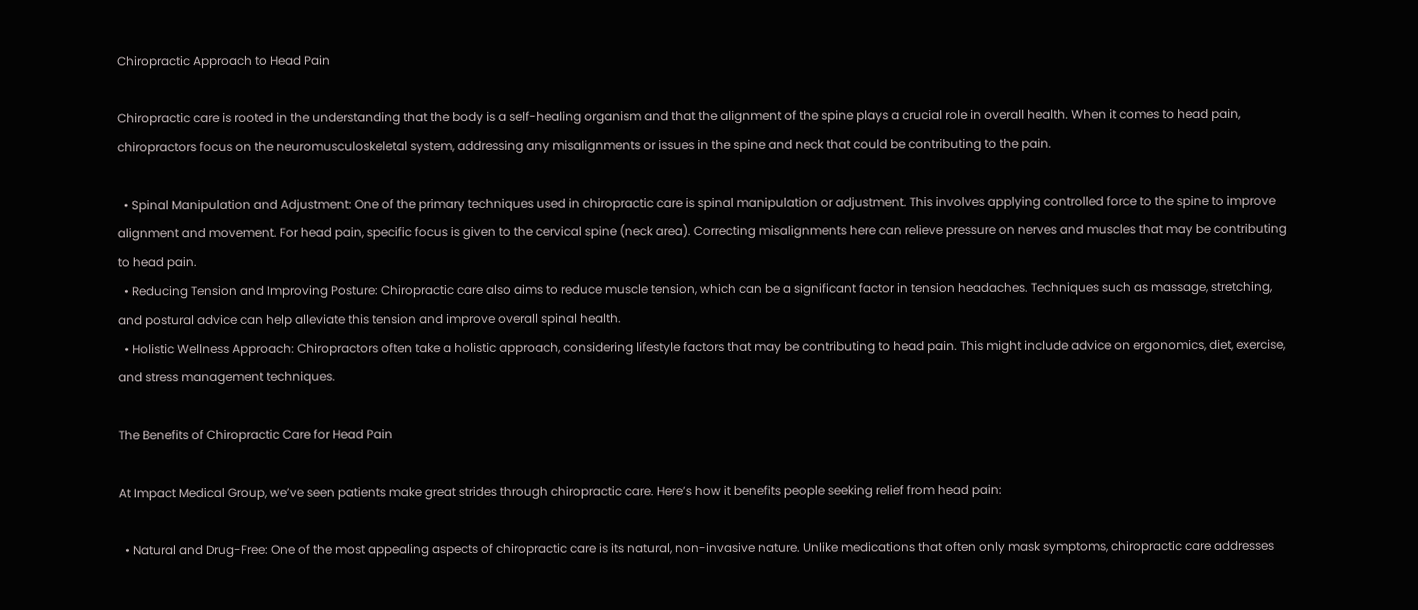Chiropractic Approach to Head Pain

Chiropractic care is rooted in the understanding that the body is a self-healing organism and that the alignment of the spine plays a crucial role in overall health. When it comes to head pain, chiropractors focus on the neuromusculoskeletal system, addressing any misalignments or issues in the spine and neck that could be contributing to the pain.

  • Spinal Manipulation and Adjustment: One of the primary techniques used in chiropractic care is spinal manipulation or adjustment. This involves applying controlled force to the spine to improve alignment and movement. For head pain, specific focus is given to the cervical spine (neck area). Correcting misalignments here can relieve pressure on nerves and muscles that may be contributing to head pain.
  • Reducing Tension and Improving Posture: Chiropractic care also aims to reduce muscle tension, which can be a significant factor in tension headaches. Techniques such as massage, stretching, and postural advice can help alleviate this tension and improve overall spinal health.
  • Holistic Wellness Approach: Chiropractors often take a holistic approach, considering lifestyle factors that may be contributing to head pain. This might include advice on ergonomics, diet, exercise, and stress management techniques.

The Benefits of Chiropractic Care for Head Pain

At Impact Medical Group, we’ve seen patients make great strides through chiropractic care. Here’s how it benefits people seeking relief from head pain:

  • Natural and Drug-Free: One of the most appealing aspects of chiropractic care is its natural, non-invasive nature. Unlike medications that often only mask symptoms, chiropractic care addresses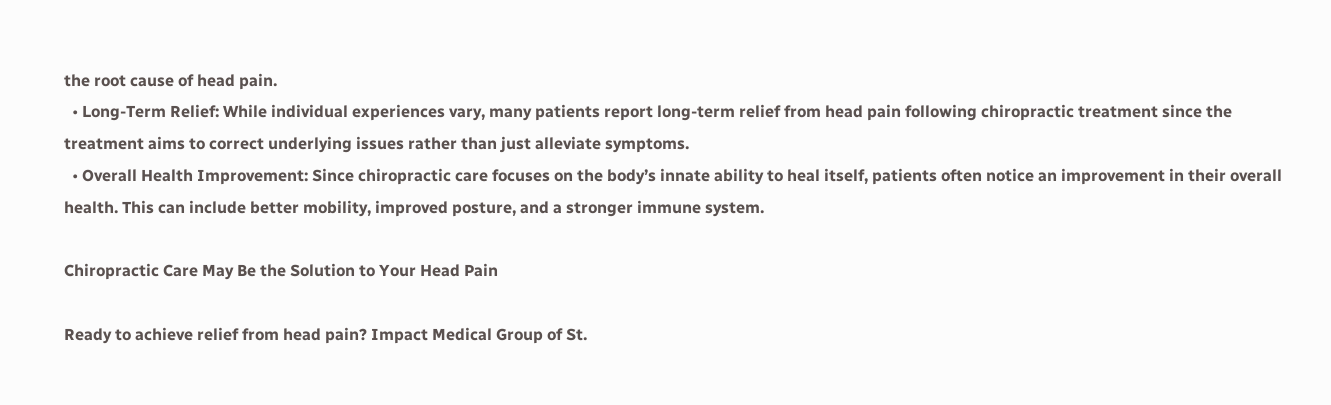the root cause of head pain.
  • Long-Term Relief: While individual experiences vary, many patients report long-term relief from head pain following chiropractic treatment since the treatment aims to correct underlying issues rather than just alleviate symptoms.
  • Overall Health Improvement: Since chiropractic care focuses on the body’s innate ability to heal itself, patients often notice an improvement in their overall health. This can include better mobility, improved posture, and a stronger immune system.

Chiropractic Care May Be the Solution to Your Head Pain

Ready to achieve relief from head pain? Impact Medical Group of St.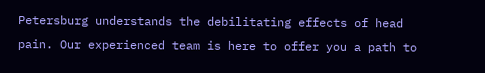Petersburg understands the debilitating effects of head pain. Our experienced team is here to offer you a path to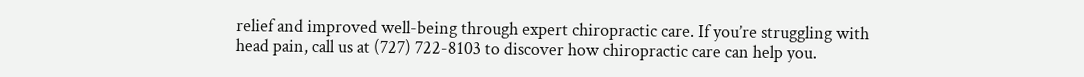relief and improved well-being through expert chiropractic care. If you’re struggling with head pain, call us at (727) 722-8103 to discover how chiropractic care can help you.